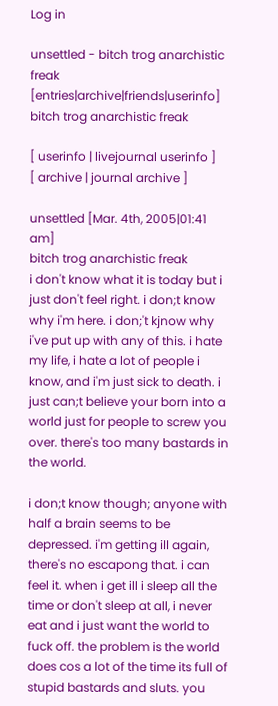Log in

unsettled - bitch trog anarchistic freak [entries|archive|friends|userinfo]
bitch trog anarchistic freak

[ userinfo | livejournal userinfo ]
[ archive | journal archive ]

unsettled [Mar. 4th, 2005|01:41 am]
bitch trog anarchistic freak
i don't know what it is today but i just don't feel right. i don;t know why i'm here. i don;'t kjnow why i've put up with any of this. i hate my life, i hate a lot of people i know, and i'm just sick to death. i just can;t believe your born into a world just for people to screw you over. there's too many bastards in the world.

i don;t know though; anyone with half a brain seems to be depressed. i'm getting ill again, there's no escapong that. i can feel it. when i get ill i sleep all the time or don't sleep at all, i never eat and i just want the world to fuck off. the problem is the world does cos a lot of the time its full of stupid bastards and sluts. you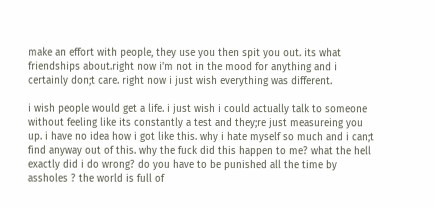make an effort with people, they use you then spit you out. its what friendships about.right now i'm not in the mood for anything and i certainly don;t care. right now i just wish everything was different.

i wish people would get a life. i just wish i could actually talk to someone without feeling like its constantly a test and they;re just measureing you up. i have no idea how i got like this. why i hate myself so much and i can;t find anyway out of this. why the fuck did this happen to me? what the hell exactly did i do wrong? do you have to be punished all the time by assholes ? the world is full of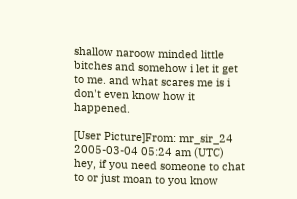shallow naroow minded little bitches and somehow i let it get to me. and what scares me is i don't even know how it happened.

[User Picture]From: mr_sir_24
2005-03-04 05:24 am (UTC)
hey, if you need someone to chat to or just moan to you know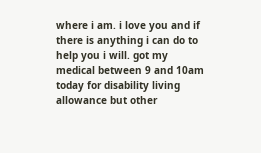where i am. i love you and if there is anything i can do to help you i will. got my medical between 9 and 10am today for disability living allowance but other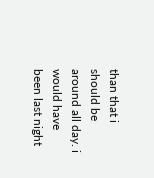than that i should be around all day. i would have been last night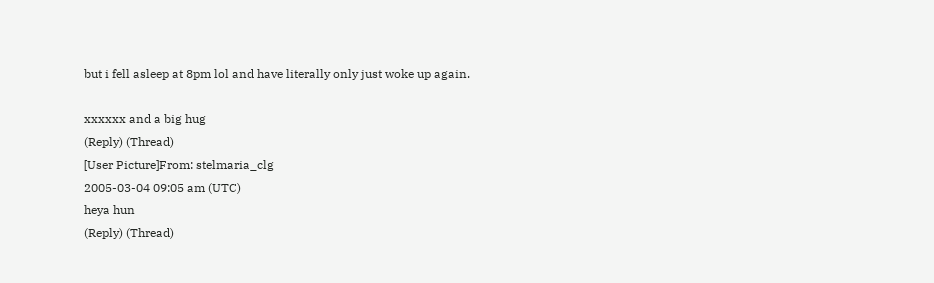but i fell asleep at 8pm lol and have literally only just woke up again.

xxxxxx and a big hug
(Reply) (Thread)
[User Picture]From: stelmaria_clg
2005-03-04 09:05 am (UTC)
heya hun
(Reply) (Thread)